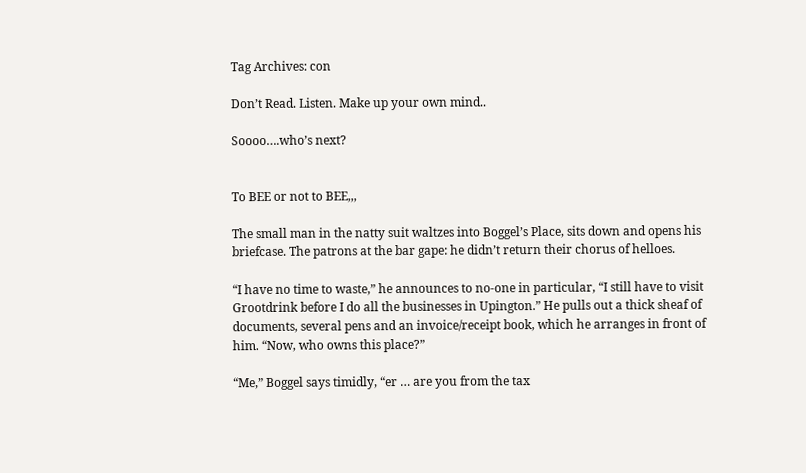Tag Archives: con

Don’t Read. Listen. Make up your own mind..

Soooo….who’s next?


To BEE or not to BEE,,,

The small man in the natty suit waltzes into Boggel’s Place, sits down and opens his briefcase. The patrons at the bar gape: he didn’t return their chorus of helloes.

“I have no time to waste,” he announces to no-one in particular, “I still have to visit Grootdrink before I do all the businesses in Upington.” He pulls out a thick sheaf of documents, several pens and an invoice/receipt book, which he arranges in front of him. “Now, who owns this place?”

“Me,” Boggel says timidly, “er … are you from the tax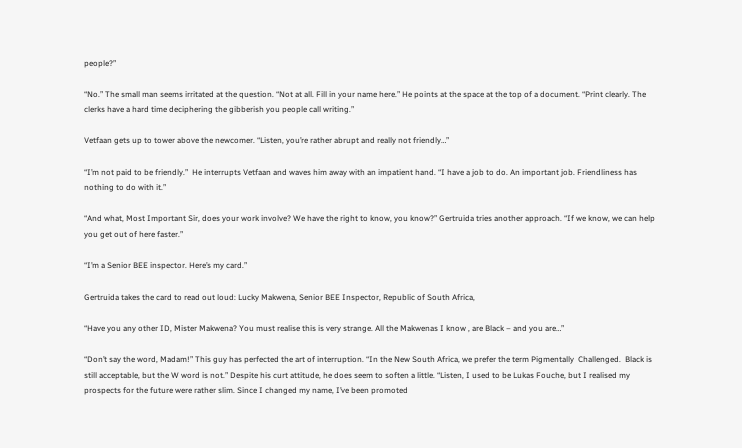people?”

“No.” The small man seems irritated at the question. “Not at all. Fill in your name here.” He points at the space at the top of a document. “Print clearly. The clerks have a hard time deciphering the gibberish you people call writing.”

Vetfaan gets up to tower above the newcomer. “Listen, you’re rather abrupt and really not friendly…”

“I’m not paid to be friendly.”  He interrupts Vetfaan and waves him away with an impatient hand. “I have a job to do. An important job. Friendliness has nothing to do with it.”

“And what, Most Important Sir, does your work involve? We have the right to know, you know?” Gertruida tries another approach. “If we know, we can help you get out of here faster.”

“I’m a Senior BEE inspector. Here’s my card.”

Gertruida takes the card to read out loud: Lucky Makwena, Senior BEE Inspector, Republic of South Africa,

“Have you any other ID, Mister Makwena? You must realise this is very strange. All the Makwenas I know , are Black – and you are…”

“Don’t say the word, Madam!” This guy has perfected the art of interruption. “In the New South Africa, we prefer the term Pigmentally  Challenged.  Black is still acceptable, but the W word is not.” Despite his curt attitude, he does seem to soften a little. “Listen, I used to be Lukas Fouche, but I realised my prospects for the future were rather slim. Since I changed my name, I’ve been promoted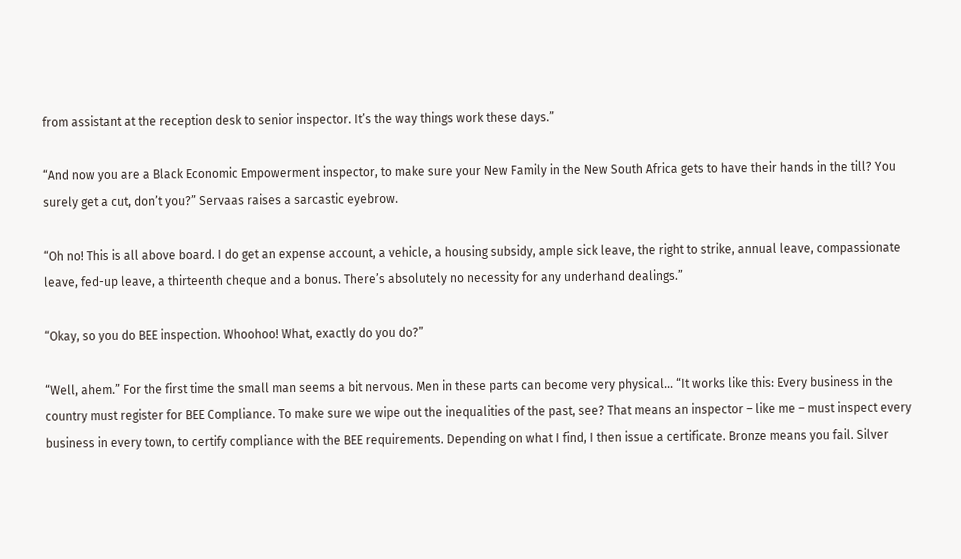from assistant at the reception desk to senior inspector. It’s the way things work these days.”

“And now you are a Black Economic Empowerment inspector, to make sure your New Family in the New South Africa gets to have their hands in the till? You surely get a cut, don’t you?” Servaas raises a sarcastic eyebrow.

“Oh no! This is all above board. I do get an expense account, a vehicle, a housing subsidy, ample sick leave, the right to strike, annual leave, compassionate leave, fed-up leave, a thirteenth cheque and a bonus. There’s absolutely no necessity for any underhand dealings.”

“Okay, so you do BEE inspection. Whoohoo! What, exactly do you do?”

“Well, ahem.” For the first time the small man seems a bit nervous. Men in these parts can become very physical… “It works like this: Every business in the country must register for BEE Compliance. To make sure we wipe out the inequalities of the past, see? That means an inspector – like me – must inspect every business in every town, to certify compliance with the BEE requirements. Depending on what I find, I then issue a certificate. Bronze means you fail. Silver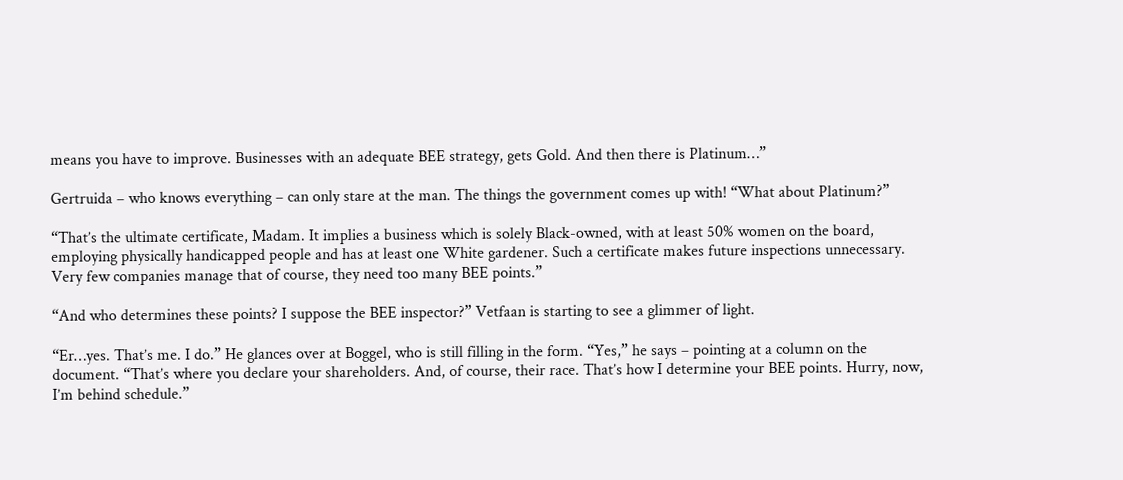means you have to improve. Businesses with an adequate BEE strategy, gets Gold. And then there is Platinum…”

Gertruida – who knows everything – can only stare at the man. The things the government comes up with! “What about Platinum?”

“That’s the ultimate certificate, Madam. It implies a business which is solely Black-owned, with at least 50% women on the board, employing physically handicapped people and has at least one White gardener. Such a certificate makes future inspections unnecessary.  Very few companies manage that of course, they need too many BEE points.”

“And who determines these points? I suppose the BEE inspector?” Vetfaan is starting to see a glimmer of light.

“Er…yes. That’s me. I do.” He glances over at Boggel, who is still filling in the form. “Yes,” he says – pointing at a column on the document. “That’s where you declare your shareholders. And, of course, their race. That’s how I determine your BEE points. Hurry, now, I’m behind schedule.”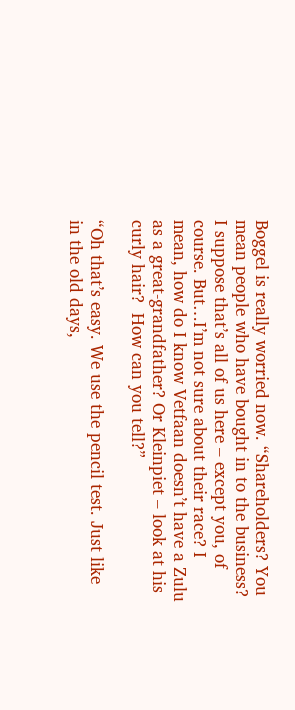Boggel is really worried now. “Shareholders? You mean people who have bought in to the business? I suppose that’s all of us here – except you, of course. But…I’m not sure about their race? I mean, how do I know Vetfaan doesn’t have a Zulu as a great-grandfather? Or Kleinpiet – look at his curly hair?  How can you tell?”

“Oh that’s easy. We use the pencil test. Just like in the old days,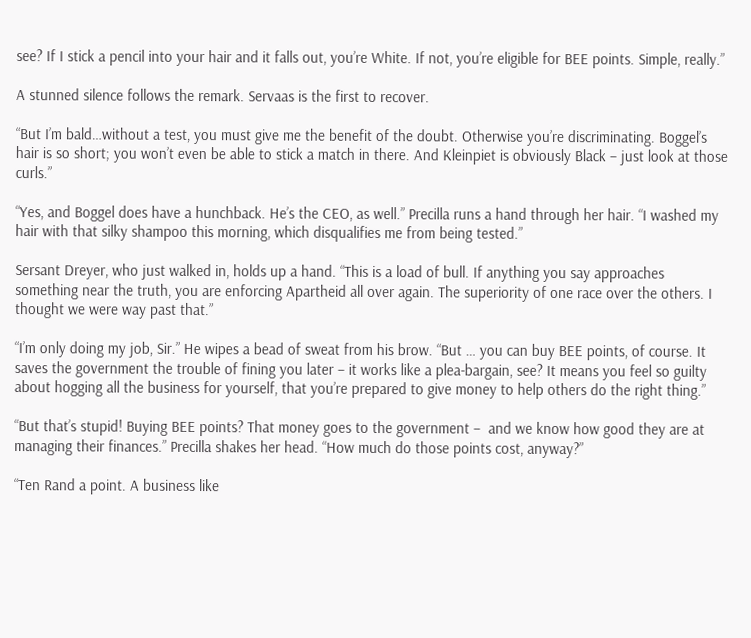see? If I stick a pencil into your hair and it falls out, you’re White. If not, you’re eligible for BEE points. Simple, really.”

A stunned silence follows the remark. Servaas is the first to recover.

“But I’m bald…without a test, you must give me the benefit of the doubt. Otherwise you’re discriminating. Boggel’s hair is so short; you won’t even be able to stick a match in there. And Kleinpiet is obviously Black – just look at those curls.”

“Yes, and Boggel does have a hunchback. He’s the CEO, as well.” Precilla runs a hand through her hair. “I washed my hair with that silky shampoo this morning, which disqualifies me from being tested.”

Sersant Dreyer, who just walked in, holds up a hand. “This is a load of bull. If anything you say approaches something near the truth, you are enforcing Apartheid all over again. The superiority of one race over the others. I thought we were way past that.”

“I’m only doing my job, Sir.” He wipes a bead of sweat from his brow. “But … you can buy BEE points, of course. It saves the government the trouble of fining you later – it works like a plea-bargain, see? It means you feel so guilty about hogging all the business for yourself, that you’re prepared to give money to help others do the right thing.”

“But that’s stupid! Buying BEE points? That money goes to the government –  and we know how good they are at managing their finances.” Precilla shakes her head. “How much do those points cost, anyway?”

“Ten Rand a point. A business like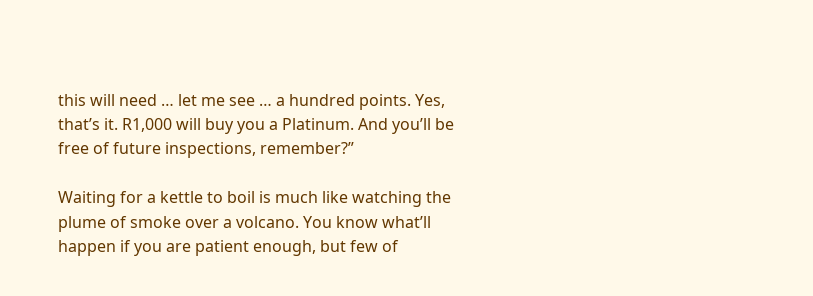this will need … let me see … a hundred points. Yes, that’s it. R1,000 will buy you a Platinum. And you’ll be free of future inspections, remember?”

Waiting for a kettle to boil is much like watching the plume of smoke over a volcano. You know what’ll happen if you are patient enough, but few of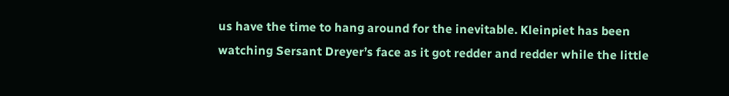us have the time to hang around for the inevitable. Kleinpiet has been watching Sersant Dreyer’s face as it got redder and redder while the little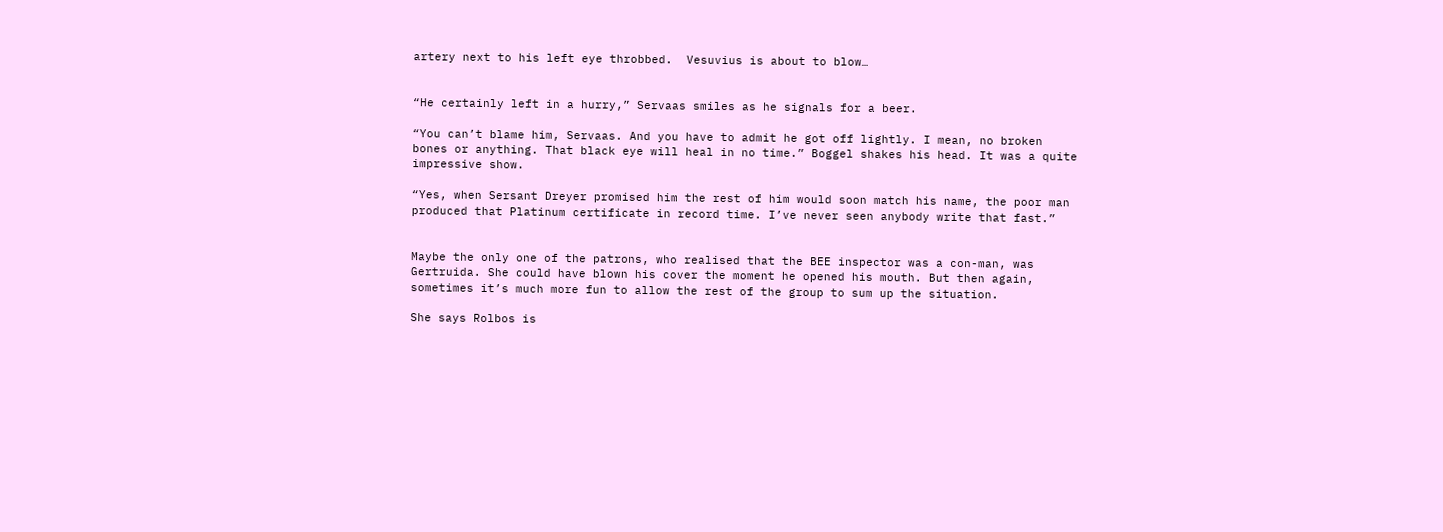artery next to his left eye throbbed.  Vesuvius is about to blow…


“He certainly left in a hurry,” Servaas smiles as he signals for a beer.

“You can’t blame him, Servaas. And you have to admit he got off lightly. I mean, no broken bones or anything. That black eye will heal in no time.” Boggel shakes his head. It was a quite impressive show.

“Yes, when Sersant Dreyer promised him the rest of him would soon match his name, the poor man produced that Platinum certificate in record time. I’ve never seen anybody write that fast.”


Maybe the only one of the patrons, who realised that the BEE inspector was a con-man, was Gertruida. She could have blown his cover the moment he opened his mouth. But then again, sometimes it’s much more fun to allow the rest of the group to sum up the situation.

She says Rolbos is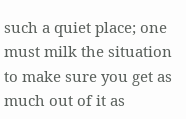such a quiet place; one must milk the situation to make sure you get as much out of it as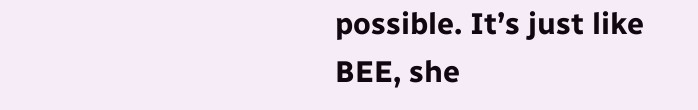possible. It’s just like BEE, she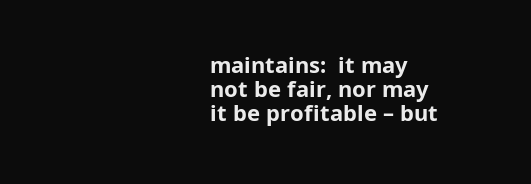maintains:  it may not be fair, nor may it be profitable – but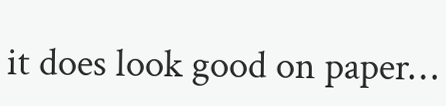it does look good on paper…